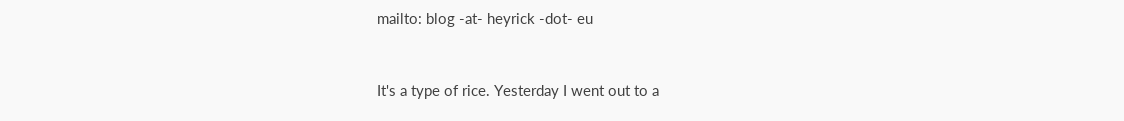mailto: blog -at- heyrick -dot- eu


It's a type of rice. Yesterday I went out to a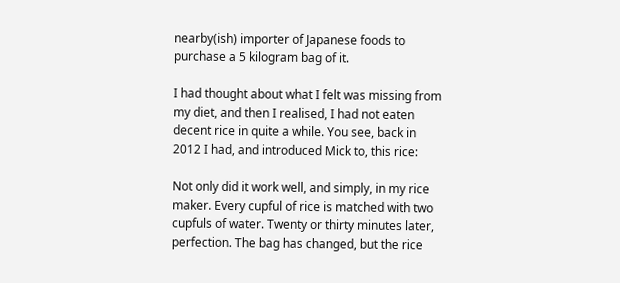nearby(ish) importer of Japanese foods to purchase a 5 kilogram bag of it.

I had thought about what I felt was missing from my diet, and then I realised, I had not eaten decent rice in quite a while. You see, back in 2012 I had, and introduced Mick to, this rice:

Not only did it work well, and simply, in my rice maker. Every cupful of rice is matched with two cupfuls of water. Twenty or thirty minutes later, perfection. The bag has changed, but the rice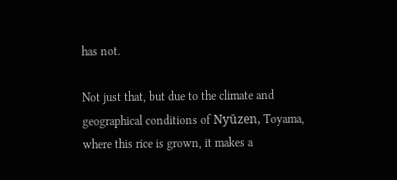has not.

Not just that, but due to the climate and geographical conditions of Nyūzen, Toyama, where this rice is grown, it makes a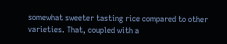somewhat sweeter tasting rice compared to other varieties. That, coupled with a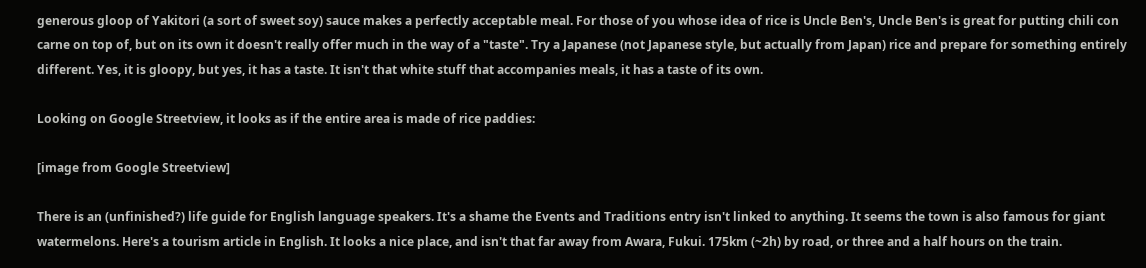generous gloop of Yakitori (a sort of sweet soy) sauce makes a perfectly acceptable meal. For those of you whose idea of rice is Uncle Ben's, Uncle Ben's is great for putting chili con carne on top of, but on its own it doesn't really offer much in the way of a "taste". Try a Japanese (not Japanese style, but actually from Japan) rice and prepare for something entirely different. Yes, it is gloopy, but yes, it has a taste. It isn't that white stuff that accompanies meals, it has a taste of its own.

Looking on Google Streetview, it looks as if the entire area is made of rice paddies:

[image from Google Streetview]

There is an (unfinished?) life guide for English language speakers. It's a shame the Events and Traditions entry isn't linked to anything. It seems the town is also famous for giant watermelons. Here's a tourism article in English. It looks a nice place, and isn't that far away from Awara, Fukui. 175km (~2h) by road, or three and a half hours on the train.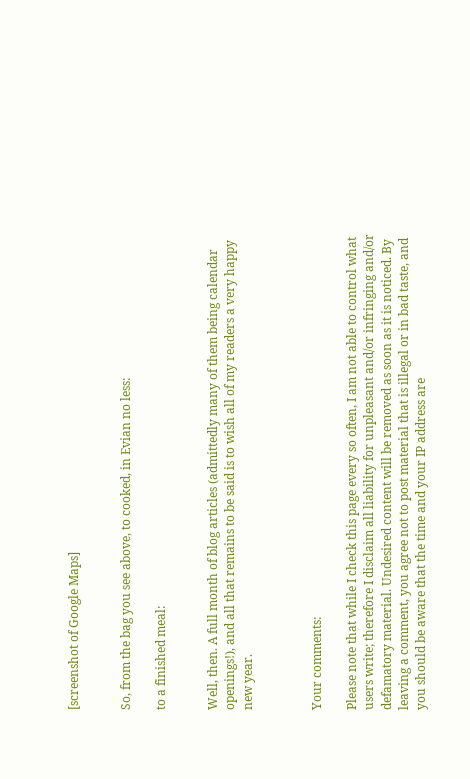[screenshot of Google Maps]


So, from the bag you see above, to cooked, in Evian no less:

to a finished meal:


Well, then. A full month of blog articles (admittedly many of them being calendar openings!), and all that remains to be said is to wish all of my readers a very happy new year.



Your comments:

Please note that while I check this page every so often, I am not able to control what users write; therefore I disclaim all liability for unpleasant and/or infringing and/or defamatory material. Undesired content will be removed as soon as it is noticed. By leaving a comment, you agree not to post material that is illegal or in bad taste, and you should be aware that the time and your IP address are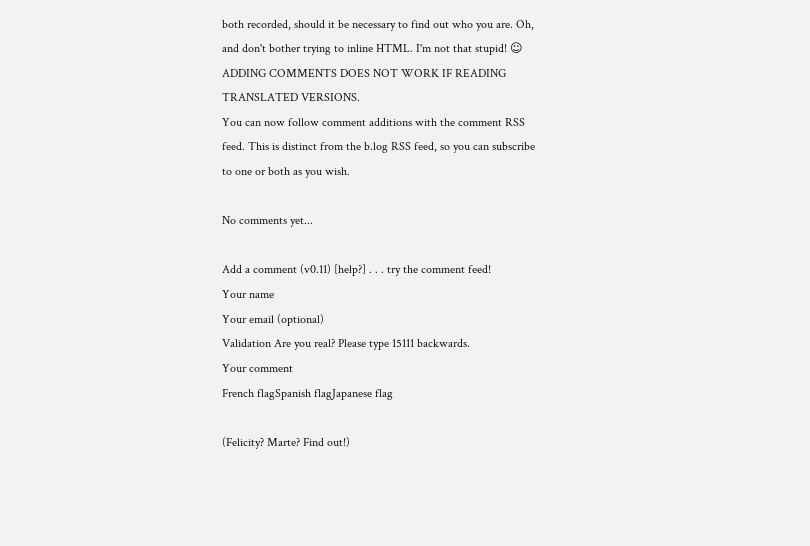both recorded, should it be necessary to find out who you are. Oh, and don't bother trying to inline HTML. I'm not that stupid! ☺ ADDING COMMENTS DOES NOT WORK IF READING TRANSLATED VERSIONS.
You can now follow comment additions with the comment RSS feed. This is distinct from the b.log RSS feed, so you can subscribe to one or both as you wish.

No comments yet...

Add a comment (v0.11) [help?] . . . try the comment feed!
Your name
Your email (optional)
Validation Are you real? Please type 15111 backwards.
Your comment
French flagSpanish flagJapanese flag

(Felicity? Marte? Find out!)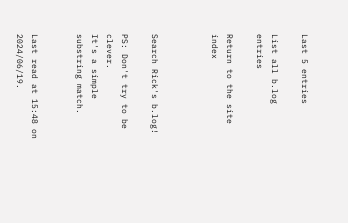Last 5 entries

List all b.log entries

Return to the site index



Search Rick's b.log!

PS: Don't try to be clever.
It's a simple substring match.


Last read at 15:48 on 2024/06/19.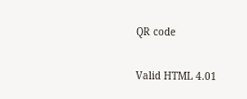QR code

Valid HTML 4.01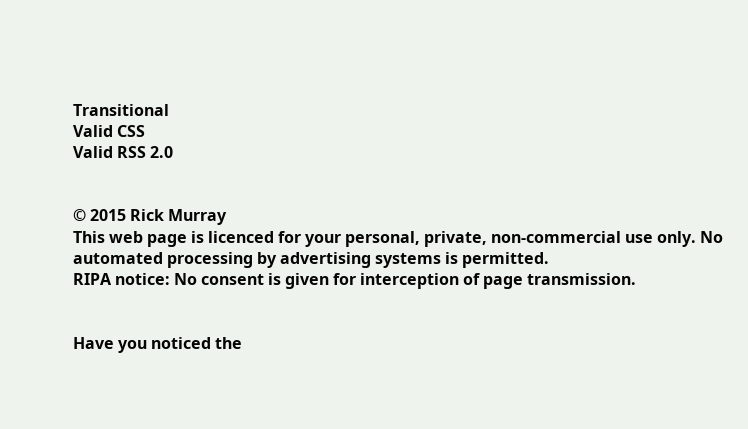Transitional
Valid CSS
Valid RSS 2.0


© 2015 Rick Murray
This web page is licenced for your personal, private, non-commercial use only. No automated processing by advertising systems is permitted.
RIPA notice: No consent is given for interception of page transmission.


Have you noticed the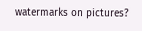watermarks on pictures?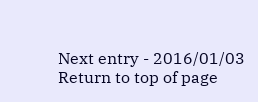Next entry - 2016/01/03
Return to top of page